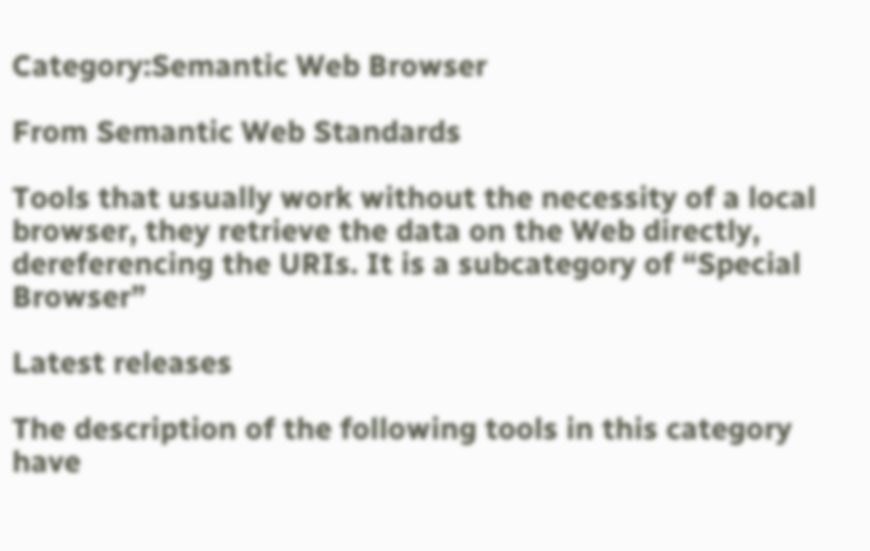Category:Semantic Web Browser

From Semantic Web Standards

Tools that usually work without the necessity of a local browser, they retrieve the data on the Web directly, dereferencing the URIs. It is a subcategory of “Special Browser”

Latest releases

The description of the following tools in this category have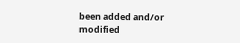been added and/or modified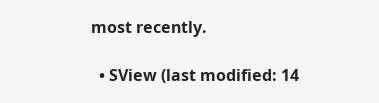most recently.

  • SView (last modified: 14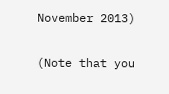November 2013)

(Note that you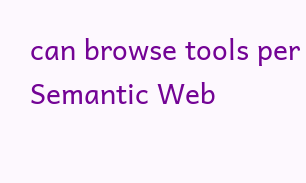can browse tools per Semantic Web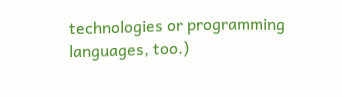technologies or programming languages, too.)